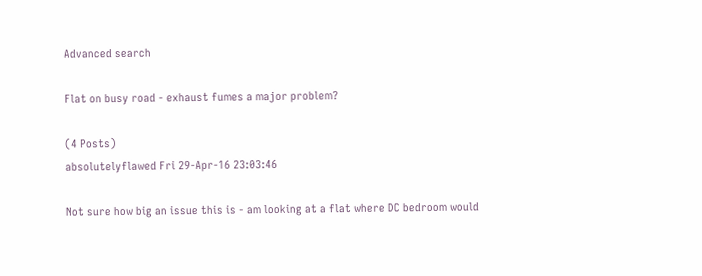Advanced search

Flat on busy road - exhaust fumes a major problem?

(4 Posts)
absolutelyflawed Fri 29-Apr-16 23:03:46

Not sure how big an issue this is - am looking at a flat where DC bedroom would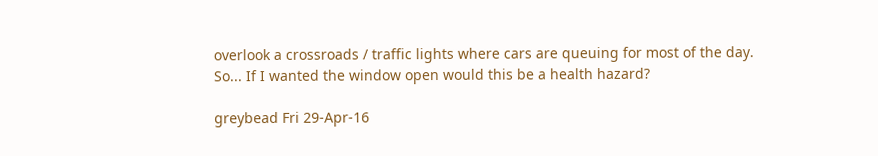overlook a crossroads / traffic lights where cars are queuing for most of the day.
So... If I wanted the window open would this be a health hazard?

greybead Fri 29-Apr-16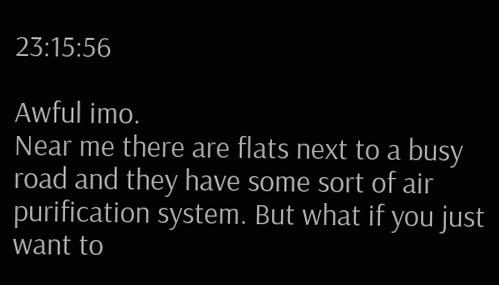23:15:56

Awful imo.
Near me there are flats next to a busy road and they have some sort of air purification system. But what if you just want to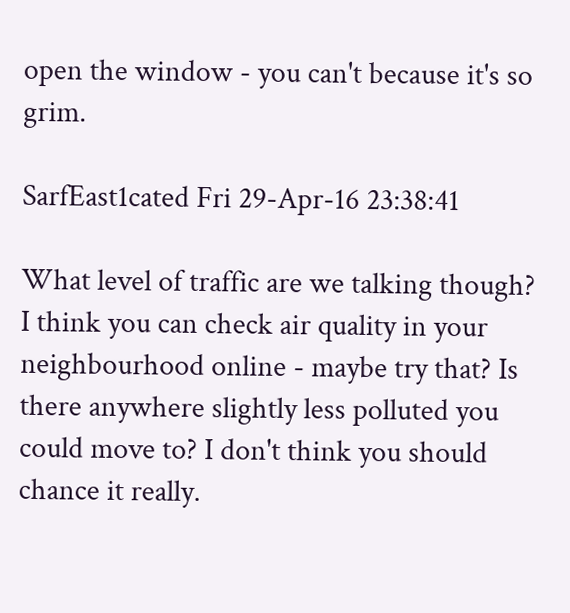open the window - you can't because it's so grim.

SarfEast1cated Fri 29-Apr-16 23:38:41

What level of traffic are we talking though? I think you can check air quality in your neighbourhood online - maybe try that? Is there anywhere slightly less polluted you could move to? I don't think you should chance it really.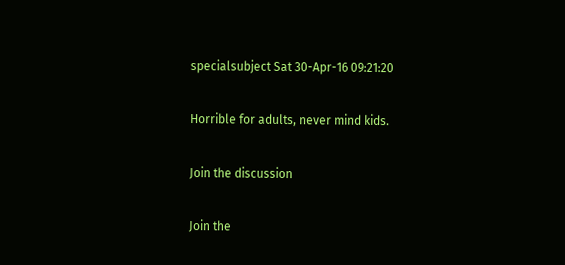specialsubject Sat 30-Apr-16 09:21:20

Horrible for adults, never mind kids.

Join the discussion

Join the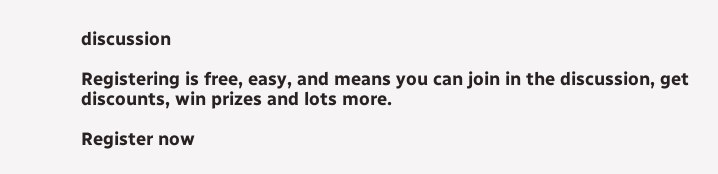discussion

Registering is free, easy, and means you can join in the discussion, get discounts, win prizes and lots more.

Register now